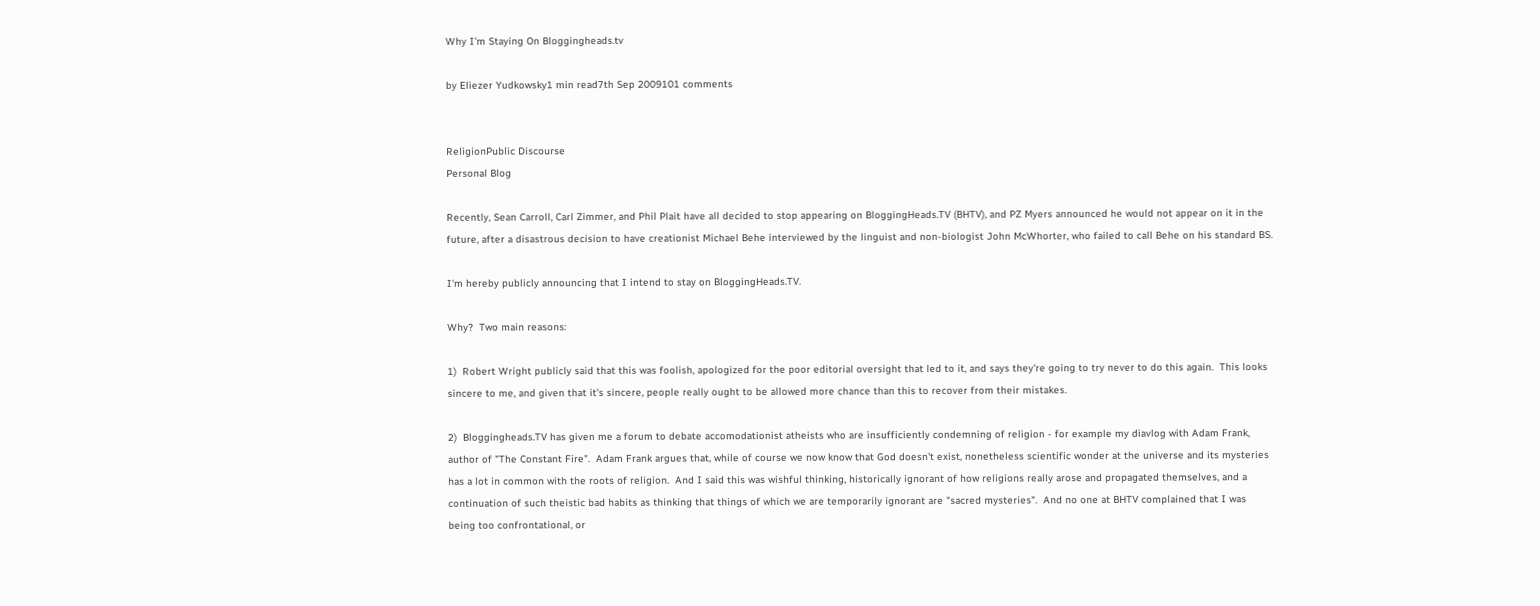Why I'm Staying On Bloggingheads.tv

by Eliezer Yudkowsky1 min read7th Sep 2009101 comments


ReligionPublic Discourse
Personal Blog

Recently, Sean Carroll, Carl Zimmer, and Phil Plait have all decided to stop appearing on BloggingHeads.TV (BHTV), and PZ Myers announced he would not appear on it in the future, after a disastrous decision to have creationist Michael Behe interviewed by the linguist and non-biologist John McWhorter, who failed to call Behe on his standard BS.

I'm hereby publicly announcing that I intend to stay on BloggingHeads.TV.

Why?  Two main reasons:

1)  Robert Wright publicly said that this was foolish, apologized for the poor editorial oversight that led to it, and says they're going to try never to do this again.  This looks sincere to me, and given that it's sincere, people really ought to be allowed more chance than this to recover from their mistakes.

2)  Bloggingheads.TV has given me a forum to debate accomodationist atheists who are insufficiently condemning of religion - for example my diavlog with Adam Frank, author of "The Constant Fire".  Adam Frank argues that, while of course we now know that God doesn't exist, nonetheless scientific wonder at the universe and its mysteries has a lot in common with the roots of religion.  And I said this was wishful thinking, historically ignorant of how religions really arose and propagated themselves, and a continuation of such theistic bad habits as thinking that things of which we are temporarily ignorant are "sacred mysteries".  And no one at BHTV complained that I was being too confrontational, or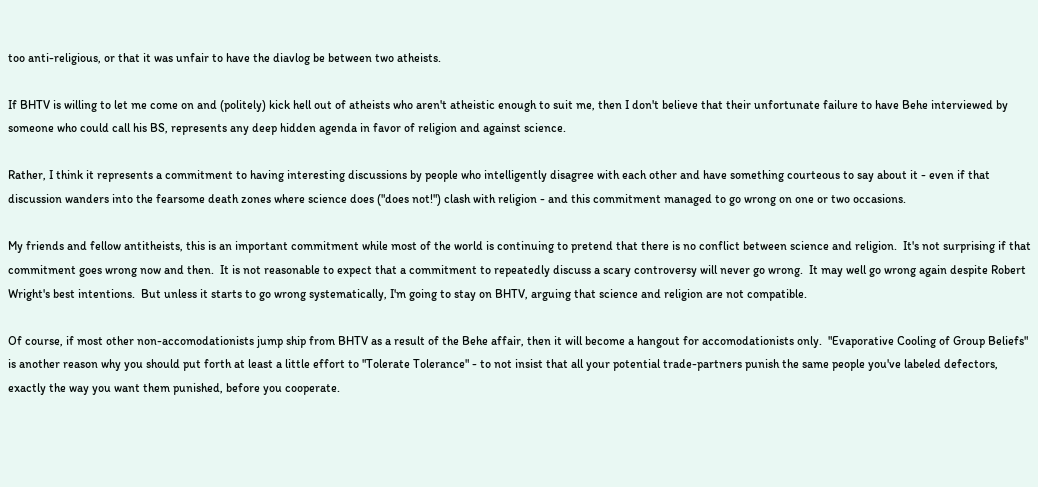too anti-religious, or that it was unfair to have the diavlog be between two atheists.

If BHTV is willing to let me come on and (politely) kick hell out of atheists who aren't atheistic enough to suit me, then I don't believe that their unfortunate failure to have Behe interviewed by someone who could call his BS, represents any deep hidden agenda in favor of religion and against science.

Rather, I think it represents a commitment to having interesting discussions by people who intelligently disagree with each other and have something courteous to say about it - even if that discussion wanders into the fearsome death zones where science does ("does not!") clash with religion - and this commitment managed to go wrong on one or two occasions.

My friends and fellow antitheists, this is an important commitment while most of the world is continuing to pretend that there is no conflict between science and religion.  It's not surprising if that commitment goes wrong now and then.  It is not reasonable to expect that a commitment to repeatedly discuss a scary controversy will never go wrong.  It may well go wrong again despite Robert Wright's best intentions.  But unless it starts to go wrong systematically, I'm going to stay on BHTV, arguing that science and religion are not compatible.

Of course, if most other non-accomodationists jump ship from BHTV as a result of the Behe affair, then it will become a hangout for accomodationists only.  "Evaporative Cooling of Group Beliefs" is another reason why you should put forth at least a little effort to "Tolerate Tolerance" - to not insist that all your potential trade-partners punish the same people you've labeled defectors, exactly the way you want them punished, before you cooperate.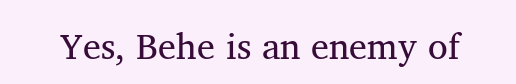Yes, Behe is an enemy of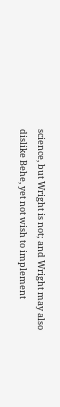science, but Wright is not; and Wright may also dislike Behe, yet not wish to implement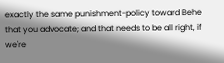exactly the same punishment-policy toward Behe that you advocate; and that needs to be all right, if we're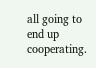all going to end up cooperating.